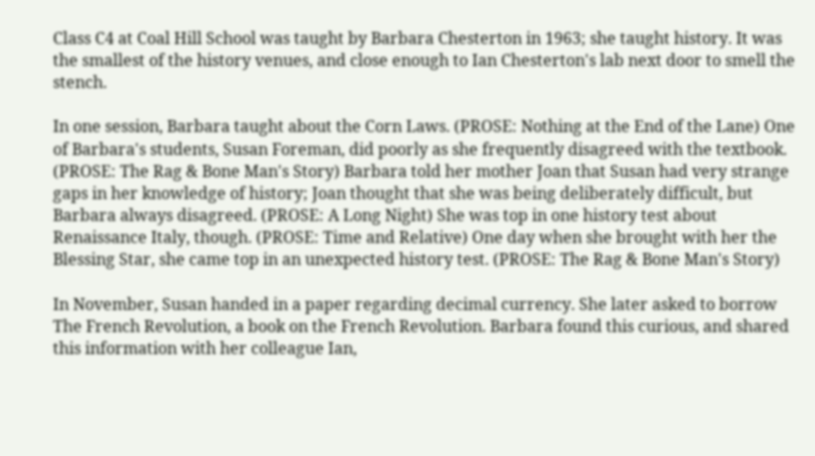Class C4 at Coal Hill School was taught by Barbara Chesterton in 1963; she taught history. It was the smallest of the history venues, and close enough to Ian Chesterton's lab next door to smell the stench.

In one session, Barbara taught about the Corn Laws. (PROSE: Nothing at the End of the Lane) One of Barbara's students, Susan Foreman, did poorly as she frequently disagreed with the textbook. (PROSE: The Rag & Bone Man's Story) Barbara told her mother Joan that Susan had very strange gaps in her knowledge of history; Joan thought that she was being deliberately difficult, but Barbara always disagreed. (PROSE: A Long Night) She was top in one history test about Renaissance Italy, though. (PROSE: Time and Relative) One day when she brought with her the Blessing Star, she came top in an unexpected history test. (PROSE: The Rag & Bone Man's Story)

In November, Susan handed in a paper regarding decimal currency. She later asked to borrow The French Revolution, a book on the French Revolution. Barbara found this curious, and shared this information with her colleague Ian,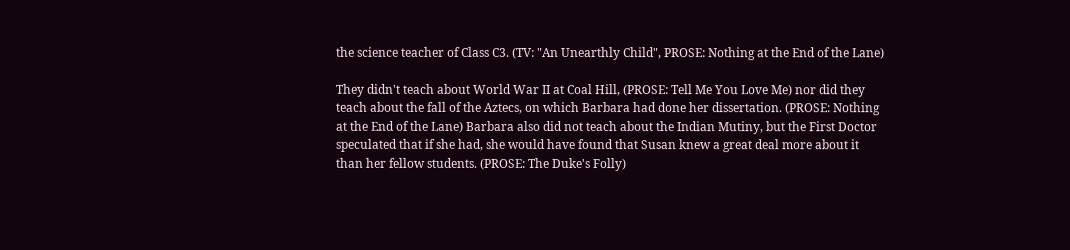the science teacher of Class C3. (TV: "An Unearthly Child", PROSE: Nothing at the End of the Lane)

They didn't teach about World War II at Coal Hill, (PROSE: Tell Me You Love Me) nor did they teach about the fall of the Aztecs, on which Barbara had done her dissertation. (PROSE: Nothing at the End of the Lane) Barbara also did not teach about the Indian Mutiny, but the First Doctor speculated that if she had, she would have found that Susan knew a great deal more about it than her fellow students. (PROSE: The Duke's Folly)